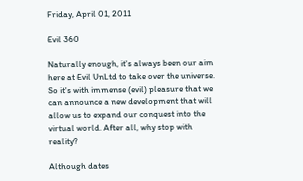Friday, April 01, 2011

Evil 360

Naturally enough, it's always been our aim here at Evil UnLtd to take over the universe. So it's with immense (evil) pleasure that we can announce a new development that will allow us to expand our conquest into the virtual world. After all, why stop with reality?

Although dates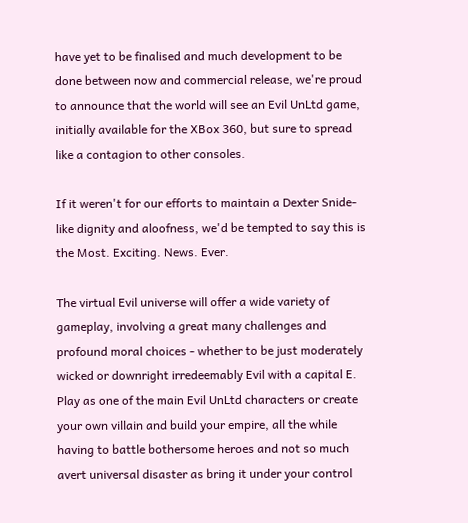have yet to be finalised and much development to be done between now and commercial release, we're proud to announce that the world will see an Evil UnLtd game, initially available for the XBox 360, but sure to spread like a contagion to other consoles.

If it weren't for our efforts to maintain a Dexter Snide-like dignity and aloofness, we'd be tempted to say this is the Most. Exciting. News. Ever.

The virtual Evil universe will offer a wide variety of gameplay, involving a great many challenges and profound moral choices - whether to be just moderately wicked or downright irredeemably Evil with a capital E. Play as one of the main Evil UnLtd characters or create your own villain and build your empire, all the while having to battle bothersome heroes and not so much avert universal disaster as bring it under your control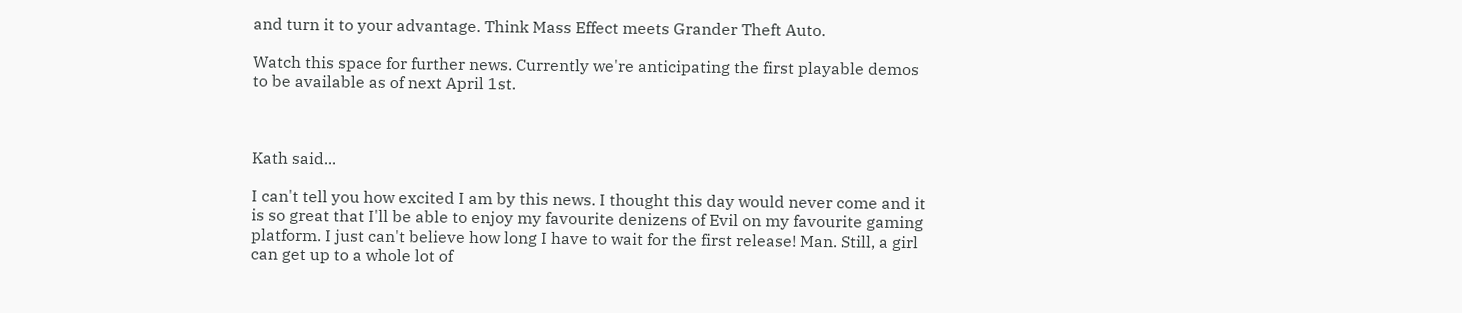and turn it to your advantage. Think Mass Effect meets Grander Theft Auto.

Watch this space for further news. Currently we're anticipating the first playable demos to be available as of next April 1st.



Kath said...

I can't tell you how excited I am by this news. I thought this day would never come and it is so great that I'll be able to enjoy my favourite denizens of Evil on my favourite gaming platform. I just can't believe how long I have to wait for the first release! Man. Still, a girl can get up to a whole lot of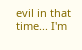evil in that time... I'm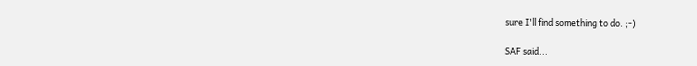sure I'll find something to do. ;-)

SAF said...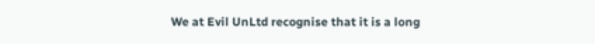We at Evil UnLtd recognise that it is a long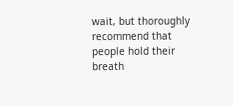wait, but thoroughly recommend that people hold their breath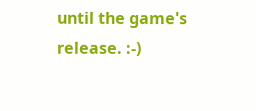until the game's release. :-)